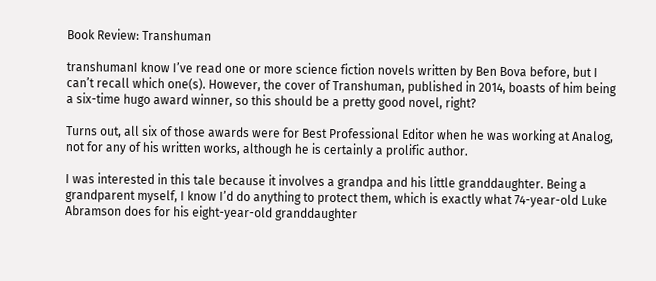Book Review: Transhuman

transhumanI know I’ve read one or more science fiction novels written by Ben Bova before, but I can’t recall which one(s). However, the cover of Transhuman, published in 2014, boasts of him being a six-time hugo award winner, so this should be a pretty good novel, right?

Turns out, all six of those awards were for Best Professional Editor when he was working at Analog, not for any of his written works, although he is certainly a prolific author.

I was interested in this tale because it involves a grandpa and his little granddaughter. Being a grandparent myself, I know I’d do anything to protect them, which is exactly what 74-year-old Luke Abramson does for his eight-year-old granddaughter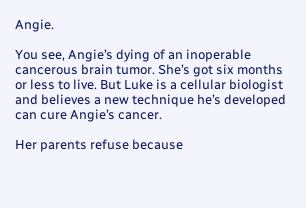Angie.

You see, Angie’s dying of an inoperable cancerous brain tumor. She’s got six months or less to live. But Luke is a cellular biologist and believes a new technique he’s developed can cure Angie’s cancer.

Her parents refuse because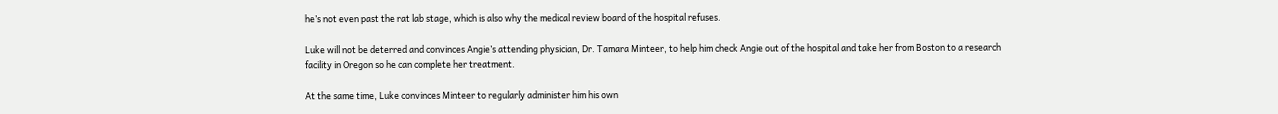he’s not even past the rat lab stage, which is also why the medical review board of the hospital refuses.

Luke will not be deterred and convinces Angie’s attending physician, Dr. Tamara Minteer, to help him check Angie out of the hospital and take her from Boston to a research facility in Oregon so he can complete her treatment.

At the same time, Luke convinces Minteer to regularly administer him his own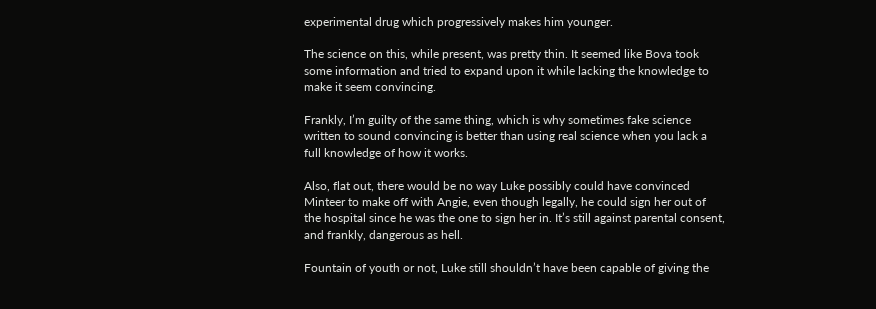experimental drug which progressively makes him younger.

The science on this, while present, was pretty thin. It seemed like Bova took some information and tried to expand upon it while lacking the knowledge to make it seem convincing.

Frankly, I’m guilty of the same thing, which is why sometimes fake science written to sound convincing is better than using real science when you lack a full knowledge of how it works.

Also, flat out, there would be no way Luke possibly could have convinced Minteer to make off with Angie, even though legally, he could sign her out of the hospital since he was the one to sign her in. It’s still against parental consent, and frankly, dangerous as hell.

Fountain of youth or not, Luke still shouldn’t have been capable of giving the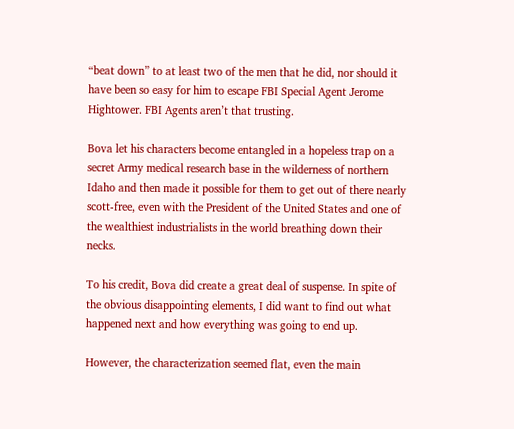“beat down” to at least two of the men that he did, nor should it have been so easy for him to escape FBI Special Agent Jerome Hightower. FBI Agents aren’t that trusting.

Bova let his characters become entangled in a hopeless trap on a secret Army medical research base in the wilderness of northern Idaho and then made it possible for them to get out of there nearly scott-free, even with the President of the United States and one of the wealthiest industrialists in the world breathing down their necks.

To his credit, Bova did create a great deal of suspense. In spite of the obvious disappointing elements, I did want to find out what happened next and how everything was going to end up.

However, the characterization seemed flat, even the main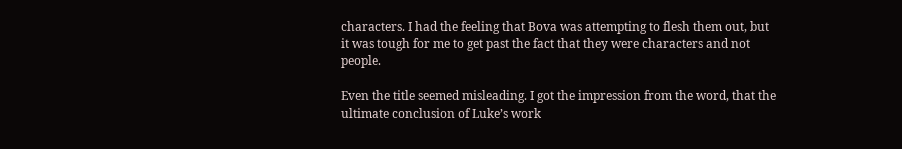characters. I had the feeling that Bova was attempting to flesh them out, but it was tough for me to get past the fact that they were characters and not people.

Even the title seemed misleading. I got the impression from the word, that the ultimate conclusion of Luke’s work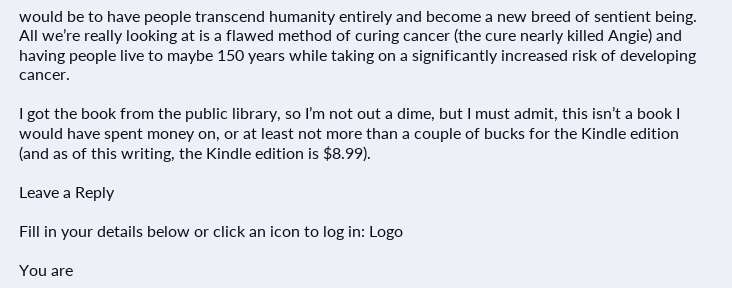would be to have people transcend humanity entirely and become a new breed of sentient being. All we’re really looking at is a flawed method of curing cancer (the cure nearly killed Angie) and having people live to maybe 150 years while taking on a significantly increased risk of developing cancer.

I got the book from the public library, so I’m not out a dime, but I must admit, this isn’t a book I would have spent money on, or at least not more than a couple of bucks for the Kindle edition (and as of this writing, the Kindle edition is $8.99).

Leave a Reply

Fill in your details below or click an icon to log in: Logo

You are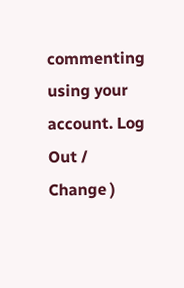commenting using your account. Log Out /  Change )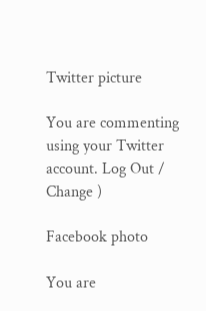Twitter picture

You are commenting using your Twitter account. Log Out /  Change )

Facebook photo

You are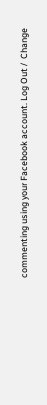commenting using your Facebook account. Log Out /  Change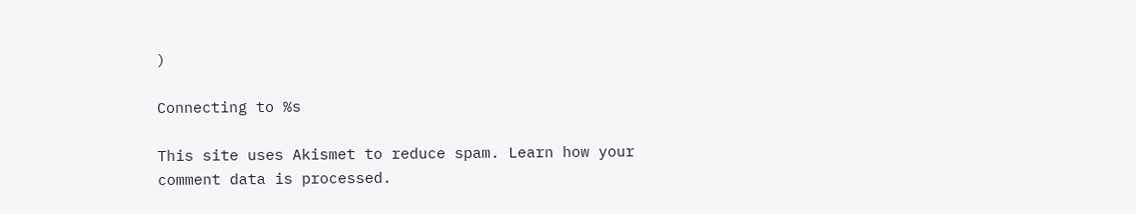)

Connecting to %s

This site uses Akismet to reduce spam. Learn how your comment data is processed.